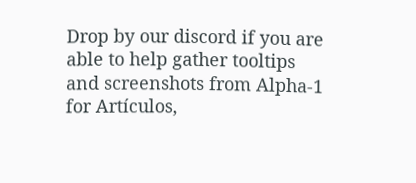Drop by our discord if you are able to help gather tooltips and screenshots from Alpha-1 for Artículos,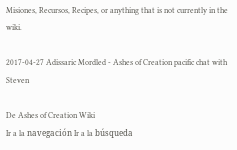Misiones, Recursos, Recipes, or anything that is not currently in the wiki.

2017-04-27 Adissaric Mordled - Ashes of Creation pacific chat with Steven

De Ashes of Creation Wiki
Ir a la navegación Ir a la búsqueda